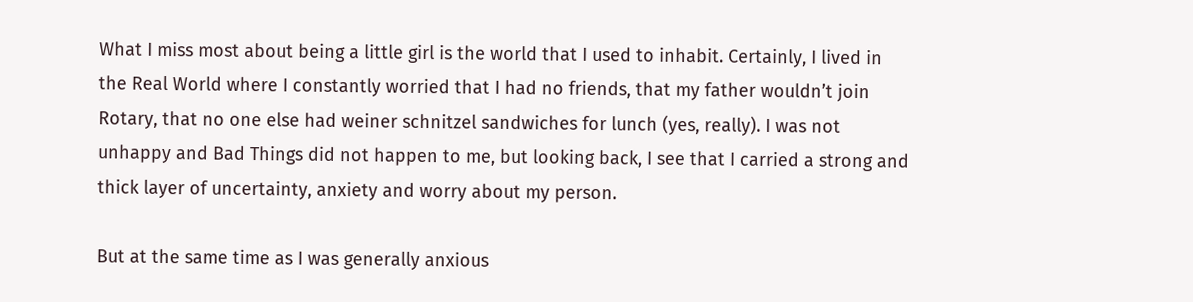What I miss most about being a little girl is the world that I used to inhabit. Certainly, I lived in the Real World where I constantly worried that I had no friends, that my father wouldn’t join Rotary, that no one else had weiner schnitzel sandwiches for lunch (yes, really). I was not unhappy and Bad Things did not happen to me, but looking back, I see that I carried a strong and thick layer of uncertainty, anxiety and worry about my person.

But at the same time as I was generally anxious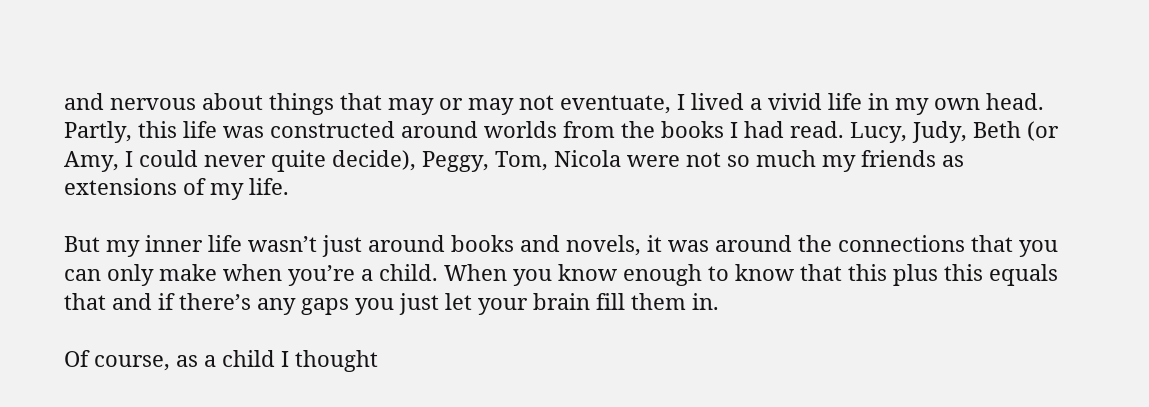and nervous about things that may or may not eventuate, I lived a vivid life in my own head. Partly, this life was constructed around worlds from the books I had read. Lucy, Judy, Beth (or Amy, I could never quite decide), Peggy, Tom, Nicola were not so much my friends as extensions of my life.

But my inner life wasn’t just around books and novels, it was around the connections that you can only make when you’re a child. When you know enough to know that this plus this equals that and if there’s any gaps you just let your brain fill them in.

Of course, as a child I thought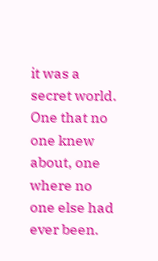it was a secret world. One that no one knew about, one where no one else had ever been.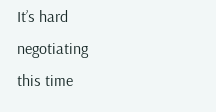It’s hard negotiating this time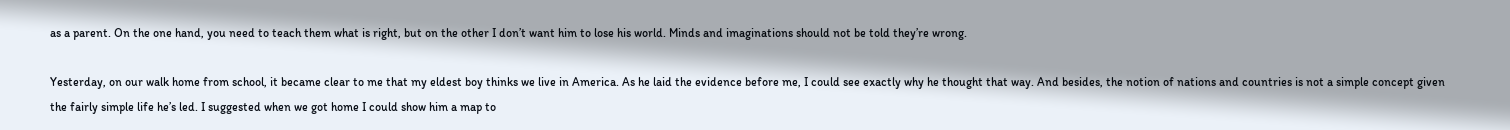as a parent. On the one hand, you need to teach them what is right, but on the other I don’t want him to lose his world. Minds and imaginations should not be told they’re wrong.

Yesterday, on our walk home from school, it became clear to me that my eldest boy thinks we live in America. As he laid the evidence before me, I could see exactly why he thought that way. And besides, the notion of nations and countries is not a simple concept given the fairly simple life he’s led. I suggested when we got home I could show him a map to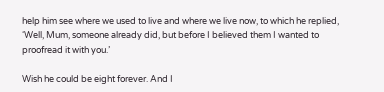help him see where we used to live and where we live now, to which he replied, ‘Well, Mum, someone already did, but before I believed them I wanted to proofread it with you.’

Wish he could be eight forever. And I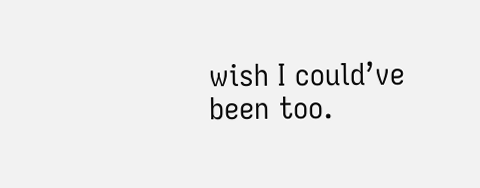wish I could’ve been too.